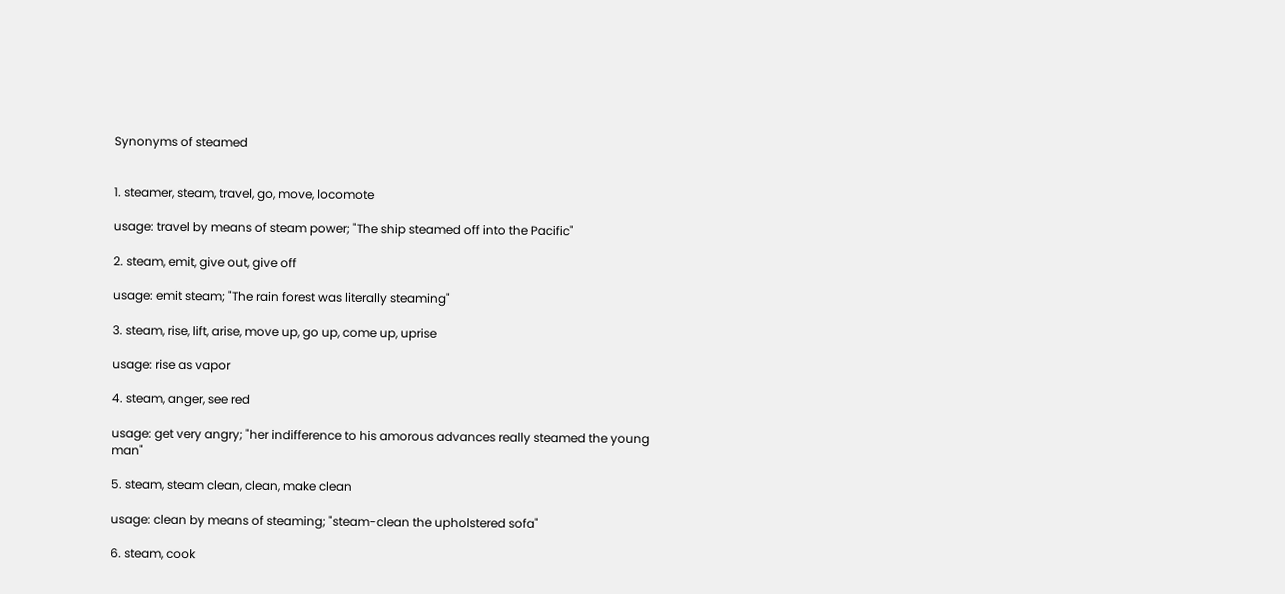Synonyms of steamed


1. steamer, steam, travel, go, move, locomote

usage: travel by means of steam power; "The ship steamed off into the Pacific"

2. steam, emit, give out, give off

usage: emit steam; "The rain forest was literally steaming"

3. steam, rise, lift, arise, move up, go up, come up, uprise

usage: rise as vapor

4. steam, anger, see red

usage: get very angry; "her indifference to his amorous advances really steamed the young man"

5. steam, steam clean, clean, make clean

usage: clean by means of steaming; "steam-clean the upholstered sofa"

6. steam, cook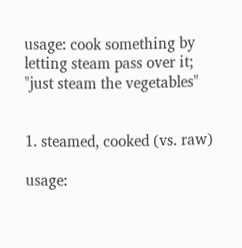usage: cook something by letting steam pass over it; "just steam the vegetables"


1. steamed, cooked (vs. raw)

usage: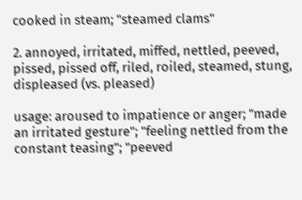cooked in steam; "steamed clams"

2. annoyed, irritated, miffed, nettled, peeved, pissed, pissed off, riled, roiled, steamed, stung, displeased (vs. pleased)

usage: aroused to impatience or anger; "made an irritated gesture"; "feeling nettled from the constant teasing"; "peeved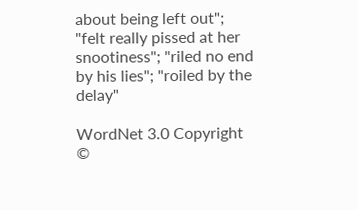about being left out"; "felt really pissed at her snootiness"; "riled no end by his lies"; "roiled by the delay"

WordNet 3.0 Copyright ©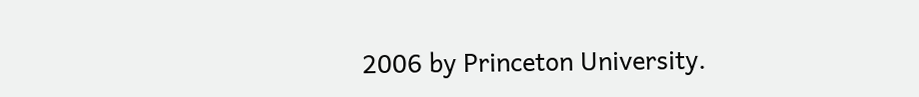2006 by Princeton University.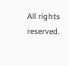All rights reserved.